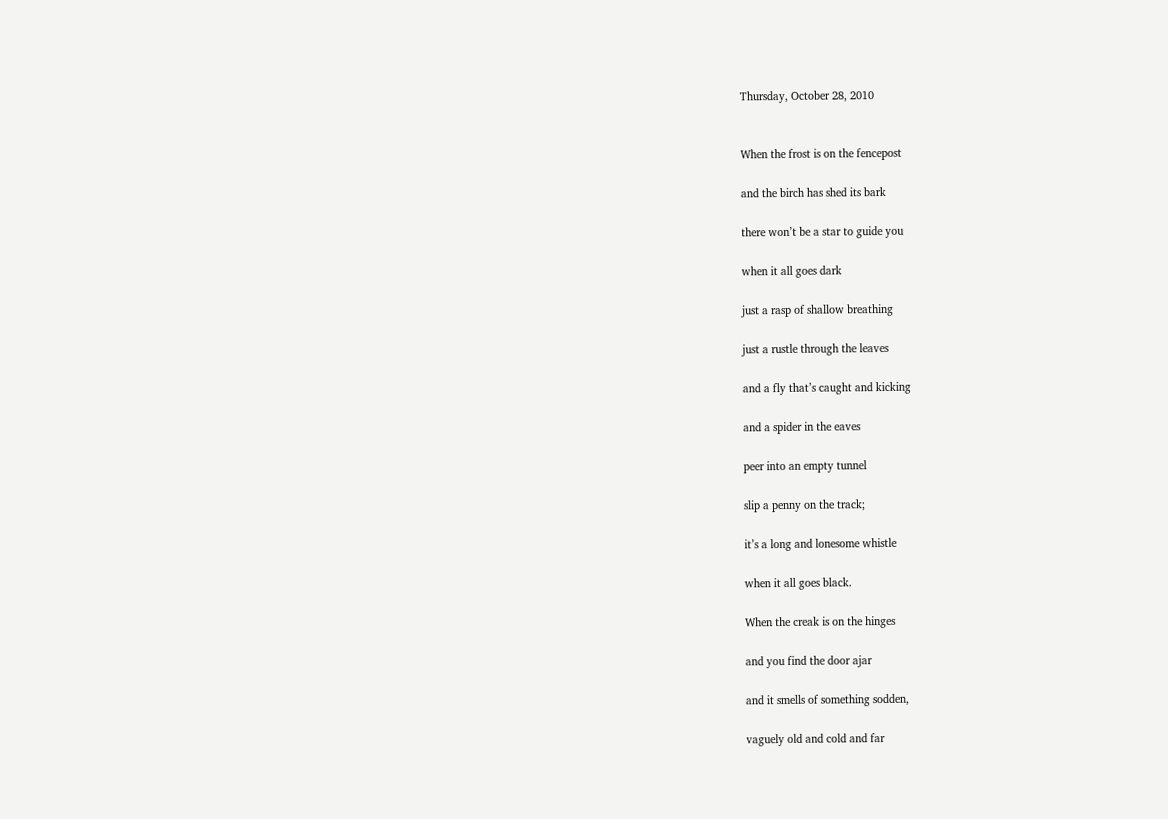Thursday, October 28, 2010


When the frost is on the fencepost

and the birch has shed its bark

there won’t be a star to guide you

when it all goes dark

just a rasp of shallow breathing

just a rustle through the leaves

and a fly that’s caught and kicking

and a spider in the eaves

peer into an empty tunnel

slip a penny on the track;

it’s a long and lonesome whistle

when it all goes black.

When the creak is on the hinges

and you find the door ajar

and it smells of something sodden,

vaguely old and cold and far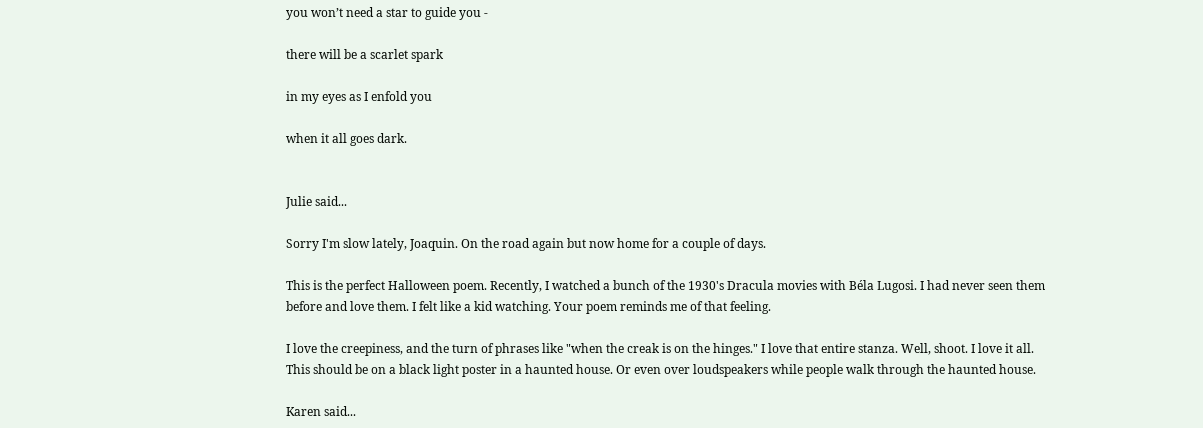you won’t need a star to guide you -

there will be a scarlet spark

in my eyes as I enfold you

when it all goes dark.


Julie said...

Sorry I'm slow lately, Joaquin. On the road again but now home for a couple of days.

This is the perfect Halloween poem. Recently, I watched a bunch of the 1930's Dracula movies with Béla Lugosi. I had never seen them before and love them. I felt like a kid watching. Your poem reminds me of that feeling.

I love the creepiness, and the turn of phrases like "when the creak is on the hinges." I love that entire stanza. Well, shoot. I love it all. This should be on a black light poster in a haunted house. Or even over loudspeakers while people walk through the haunted house.

Karen said...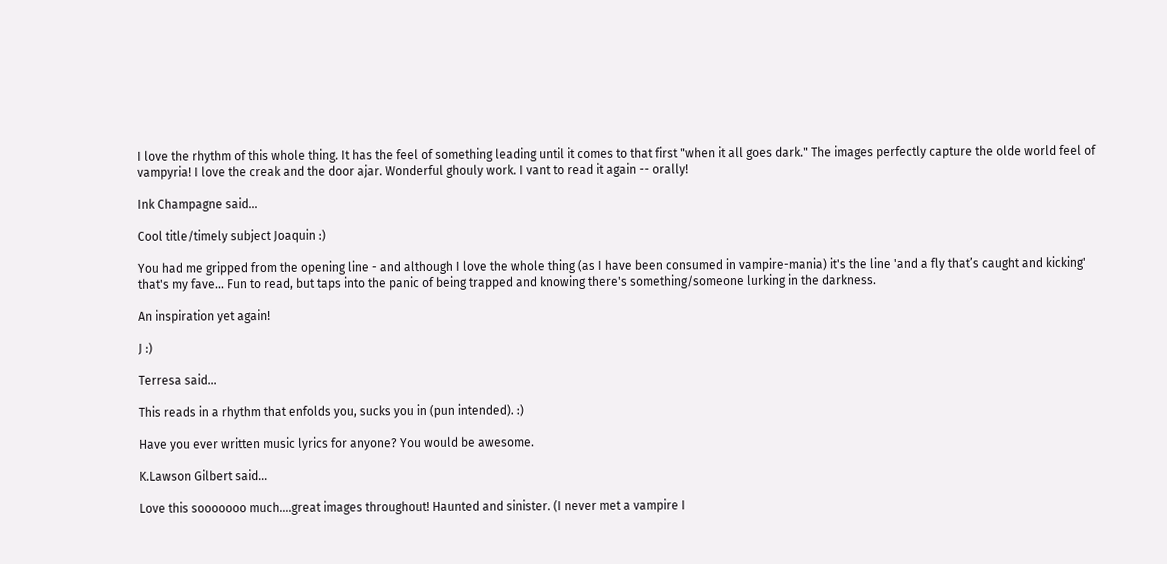I love the rhythm of this whole thing. It has the feel of something leading until it comes to that first "when it all goes dark." The images perfectly capture the olde world feel of vampyria! I love the creak and the door ajar. Wonderful ghouly work. I vant to read it again -- orally!

Ink Champagne said...

Cool title/timely subject Joaquin :)

You had me gripped from the opening line - and although I love the whole thing (as I have been consumed in vampire-mania) it's the line 'and a fly that’s caught and kicking' that's my fave... Fun to read, but taps into the panic of being trapped and knowing there's something/someone lurking in the darkness.

An inspiration yet again!

J :)

Terresa said...

This reads in a rhythm that enfolds you, sucks you in (pun intended). :)

Have you ever written music lyrics for anyone? You would be awesome.

K.Lawson Gilbert said...

Love this sooooooo much....great images throughout! Haunted and sinister. (I never met a vampire I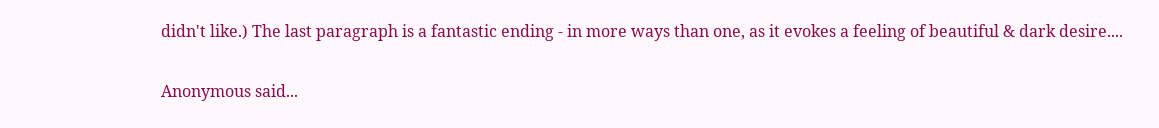didn't like.) The last paragraph is a fantastic ending - in more ways than one, as it evokes a feeling of beautiful & dark desire....

Anonymous said...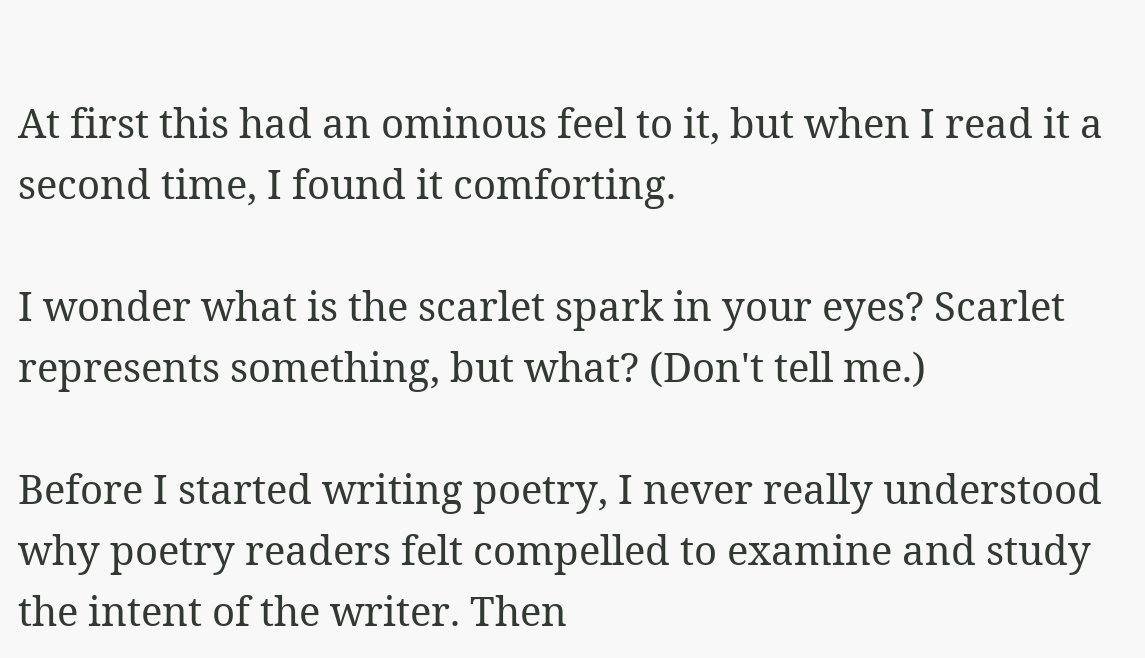At first this had an ominous feel to it, but when I read it a second time, I found it comforting.

I wonder what is the scarlet spark in your eyes? Scarlet represents something, but what? (Don't tell me.)

Before I started writing poetry, I never really understood why poetry readers felt compelled to examine and study the intent of the writer. Then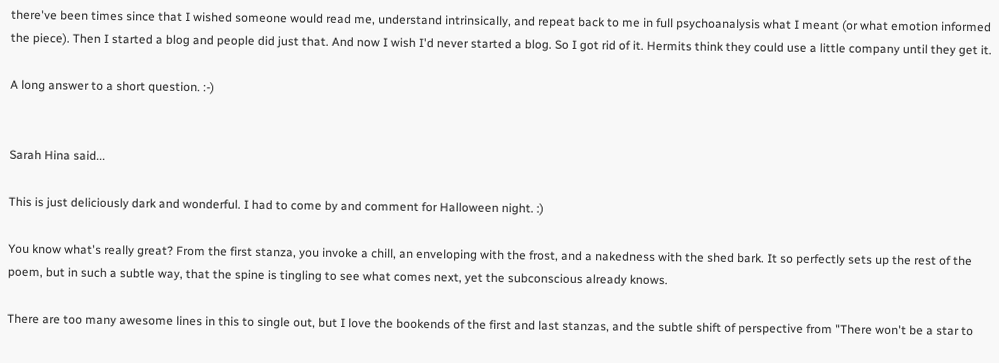there've been times since that I wished someone would read me, understand intrinsically, and repeat back to me in full psychoanalysis what I meant (or what emotion informed the piece). Then I started a blog and people did just that. And now I wish I'd never started a blog. So I got rid of it. Hermits think they could use a little company until they get it.

A long answer to a short question. :-)


Sarah Hina said...

This is just deliciously dark and wonderful. I had to come by and comment for Halloween night. :)

You know what's really great? From the first stanza, you invoke a chill, an enveloping with the frost, and a nakedness with the shed bark. It so perfectly sets up the rest of the poem, but in such a subtle way, that the spine is tingling to see what comes next, yet the subconscious already knows.

There are too many awesome lines in this to single out, but I love the bookends of the first and last stanzas, and the subtle shift of perspective from "There won't be a star to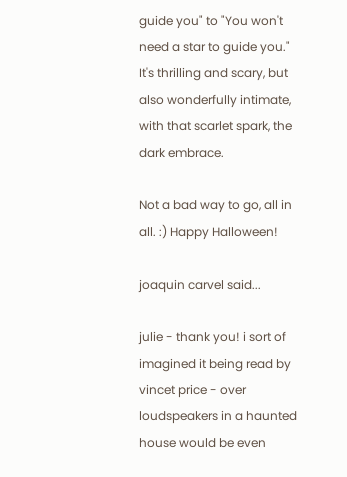guide you" to "You won't need a star to guide you." It's thrilling and scary, but also wonderfully intimate, with that scarlet spark, the dark embrace.

Not a bad way to go, all in all. :) Happy Halloween!

joaquin carvel said...

julie - thank you! i sort of imagined it being read by vincet price - over loudspeakers in a haunted house would be even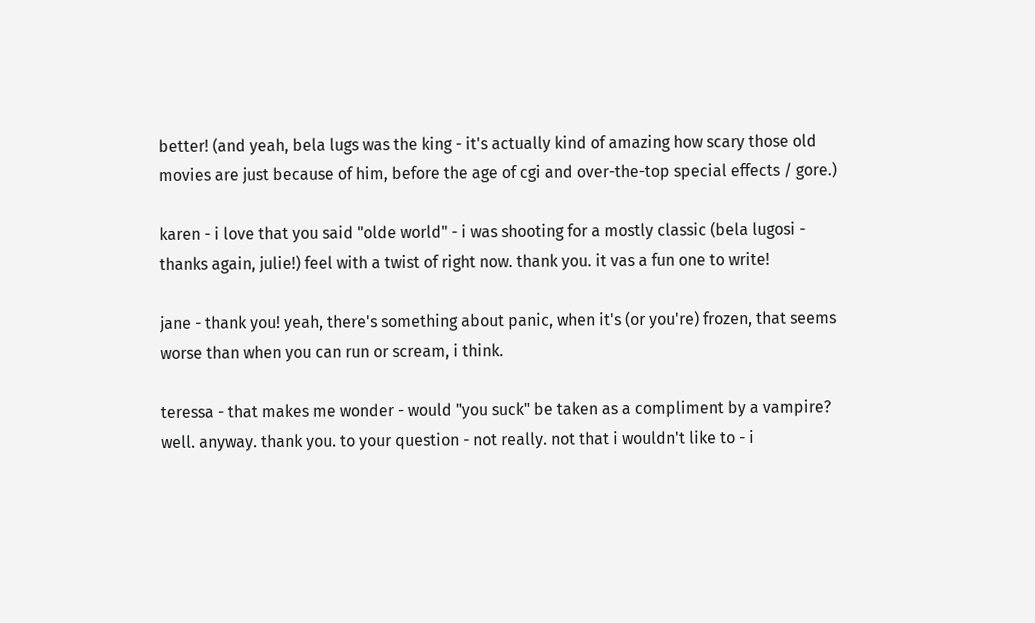better! (and yeah, bela lugs was the king - it's actually kind of amazing how scary those old movies are just because of him, before the age of cgi and over-the-top special effects / gore.)

karen - i love that you said "olde world" - i was shooting for a mostly classic (bela lugosi - thanks again, julie!) feel with a twist of right now. thank you. it vas a fun one to write!

jane - thank you! yeah, there's something about panic, when it's (or you're) frozen, that seems worse than when you can run or scream, i think.

teressa - that makes me wonder - would "you suck" be taken as a compliment by a vampire? well. anyway. thank you. to your question - not really. not that i wouldn't like to - i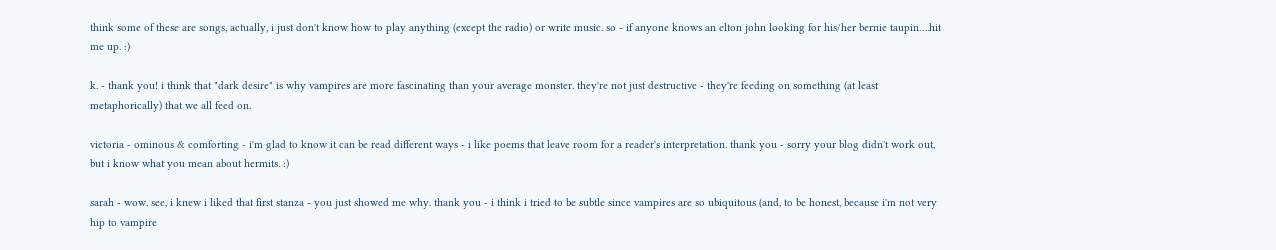think some of these are songs, actually, i just don't know how to play anything (except the radio) or write music. so - if anyone knows an elton john looking for his/her bernie taupin….hit me up. :)

k. - thank you! i think that "dark desire" is why vampires are more fascinating than your average monster. they're not just destructive - they're feeding on something (at least metaphorically) that we all feed on.

victoria - ominous & comforting - i'm glad to know it can be read different ways - i like poems that leave room for a reader's interpretation. thank you - sorry your blog didn't work out, but i know what you mean about hermits. :)

sarah - wow. see, i knew i liked that first stanza - you just showed me why. thank you - i think i tried to be subtle since vampires are so ubiquitous (and, to be honest, because i'm not very hip to vampire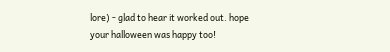lore) - glad to hear it worked out. hope your halloween was happy too!